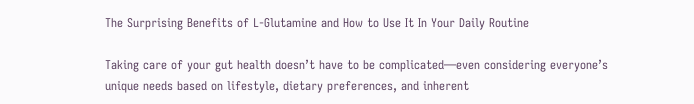The Surprising Benefits of L-Glutamine and How to Use It In Your Daily Routine

Taking care of your gut health doesn’t have to be complicated—even considering everyone’s unique needs based on lifestyle, dietary preferences, and inherent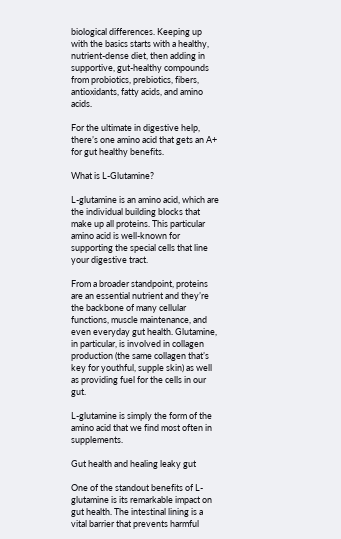biological differences. Keeping up with the basics starts with a healthy, nutrient-dense diet, then adding in supportive, gut-healthy compounds from probiotics, prebiotics, fibers, antioxidants, fatty acids, and amino acids.

For the ultimate in digestive help, there’s one amino acid that gets an A+ for gut healthy benefits.

What is L-Glutamine?

L-glutamine is an amino acid, which are the individual building blocks that make up all proteins. This particular amino acid is well-known for supporting the special cells that line your digestive tract.

From a broader standpoint, proteins are an essential nutrient and they’re the backbone of many cellular functions, muscle maintenance, and even everyday gut health. Glutamine, in particular, is involved in collagen production (the same collagen that’s key for youthful, supple skin) as well as providing fuel for the cells in our gut.

L-glutamine is simply the form of the amino acid that we find most often in supplements.

Gut health and healing leaky gut

One of the standout benefits of L-glutamine is its remarkable impact on gut health. The intestinal lining is a vital barrier that prevents harmful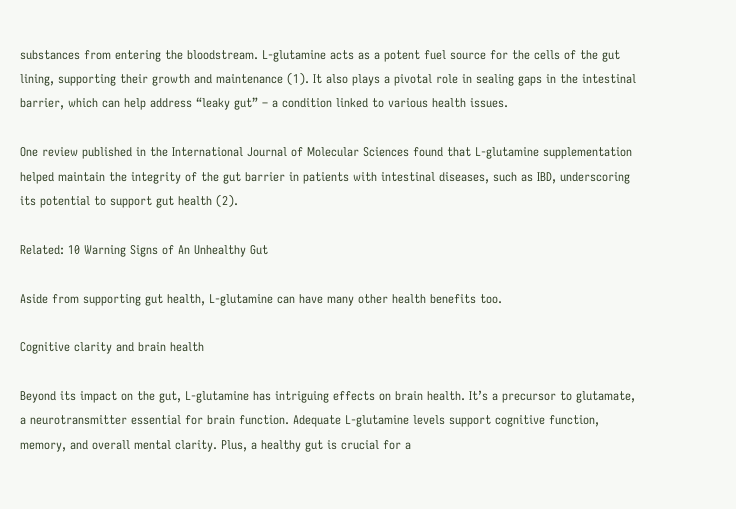substances from entering the bloodstream. L-glutamine acts as a potent fuel source for the cells of the gut lining, supporting their growth and maintenance (1). It also plays a pivotal role in sealing gaps in the intestinal barrier, which can help address “leaky gut” – a condition linked to various health issues.

One review published in the International Journal of Molecular Sciences found that L-glutamine supplementation helped maintain the integrity of the gut barrier in patients with intestinal diseases, such as IBD, underscoring its potential to support gut health (2).

Related: 10 Warning Signs of An Unhealthy Gut

Aside from supporting gut health, L-glutamine can have many other health benefits too.

Cognitive clarity and brain health

Beyond its impact on the gut, L-glutamine has intriguing effects on brain health. It’s a precursor to glutamate, a neurotransmitter essential for brain function. Adequate L-glutamine levels support cognitive function, memory, and overall mental clarity. Plus, a healthy gut is crucial for a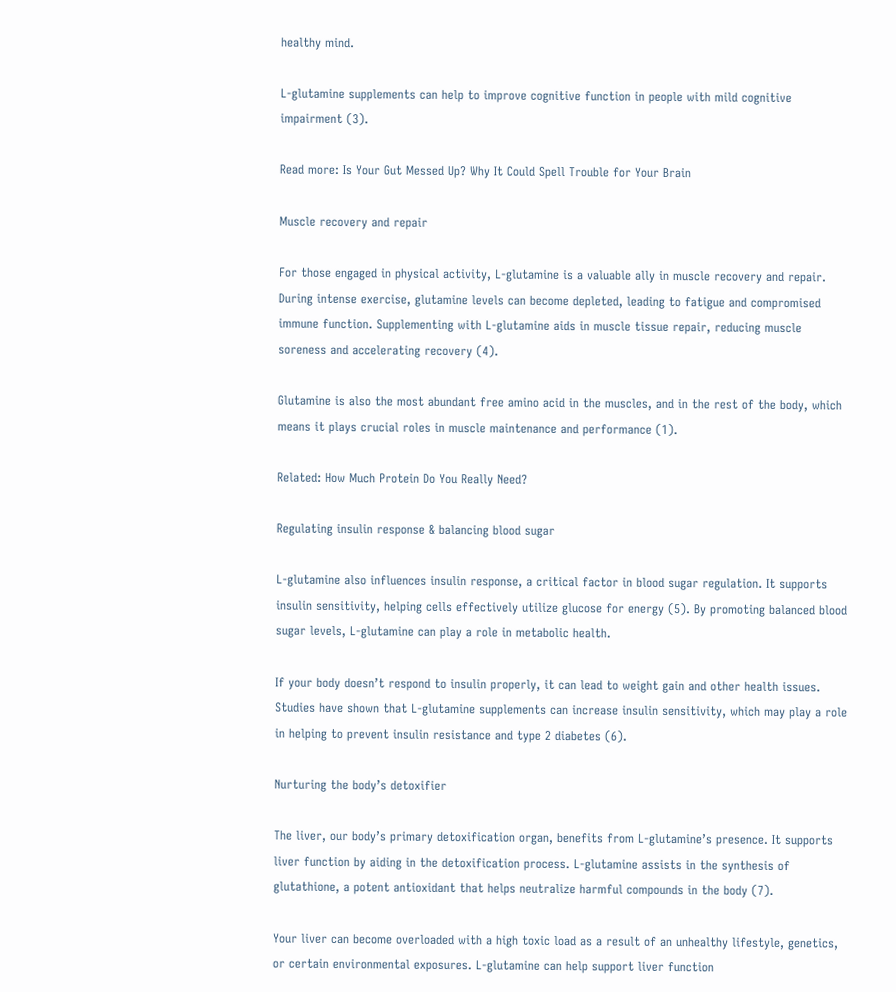healthy mind.

L-glutamine supplements can help to improve cognitive function in people with mild cognitive impairment (3).

Read more: Is Your Gut Messed Up? Why It Could Spell Trouble for Your Brain

Muscle recovery and repair

For those engaged in physical activity, L-glutamine is a valuable ally in muscle recovery and repair. During intense exercise, glutamine levels can become depleted, leading to fatigue and compromised immune function. Supplementing with L-glutamine aids in muscle tissue repair, reducing muscle soreness and accelerating recovery (4).

Glutamine is also the most abundant free amino acid in the muscles, and in the rest of the body, which means it plays crucial roles in muscle maintenance and performance (1).

Related: How Much Protein Do You Really Need?

Regulating insulin response & balancing blood sugar

L-glutamine also influences insulin response, a critical factor in blood sugar regulation. It supports insulin sensitivity, helping cells effectively utilize glucose for energy (5). By promoting balanced blood sugar levels, L-glutamine can play a role in metabolic health.

If your body doesn’t respond to insulin properly, it can lead to weight gain and other health issues. Studies have shown that L-glutamine supplements can increase insulin sensitivity, which may play a role in helping to prevent insulin resistance and type 2 diabetes (6).

Nurturing the body’s detoxifier

The liver, our body’s primary detoxification organ, benefits from L-glutamine’s presence. It supports liver function by aiding in the detoxification process. L-glutamine assists in the synthesis of glutathione, a potent antioxidant that helps neutralize harmful compounds in the body (7).

Your liver can become overloaded with a high toxic load as a result of an unhealthy lifestyle, genetics, or certain environmental exposures. L-glutamine can help support liver function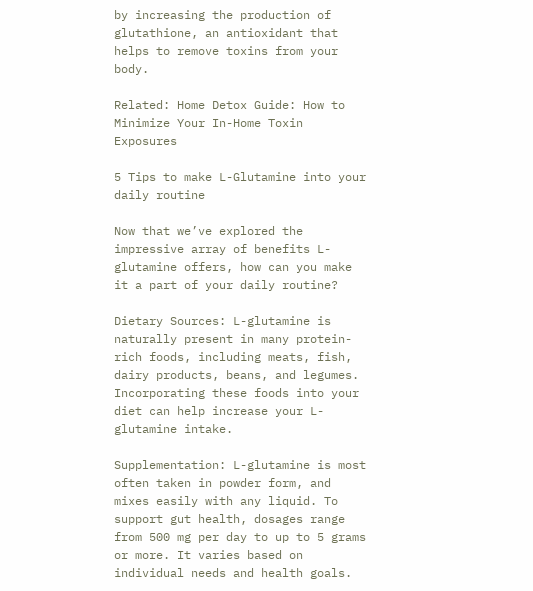by increasing the production of glutathione, an antioxidant that helps to remove toxins from your body.

Related: Home Detox Guide: How to Minimize Your In-Home Toxin Exposures

5 Tips to make L-Glutamine into your daily routine

Now that we’ve explored the impressive array of benefits L-glutamine offers, how can you make it a part of your daily routine?

Dietary Sources: L-glutamine is naturally present in many protein-rich foods, including meats, fish, dairy products, beans, and legumes. Incorporating these foods into your diet can help increase your L-glutamine intake.

Supplementation: L-glutamine is most often taken in powder form, and mixes easily with any liquid. To support gut health, dosages range from 500 mg per day to up to 5 grams or more. It varies based on individual needs and health goals.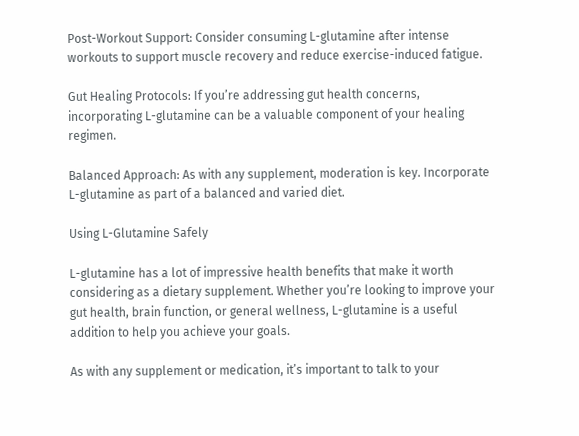Post-Workout Support: Consider consuming L-glutamine after intense workouts to support muscle recovery and reduce exercise-induced fatigue.

Gut Healing Protocols: If you’re addressing gut health concerns, incorporating L-glutamine can be a valuable component of your healing regimen.

Balanced Approach: As with any supplement, moderation is key. Incorporate L-glutamine as part of a balanced and varied diet.

Using L-Glutamine Safely

L-glutamine has a lot of impressive health benefits that make it worth considering as a dietary supplement. Whether you’re looking to improve your gut health, brain function, or general wellness, L-glutamine is a useful addition to help you achieve your goals.

As with any supplement or medication, it’s important to talk to your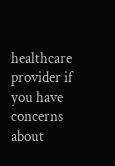healthcare provider if you have concerns about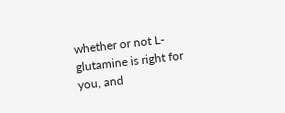whether or not L-glutamine is right for you, and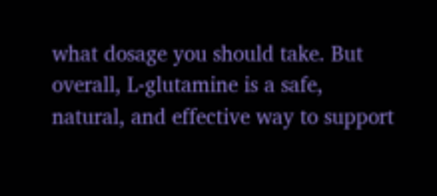what dosage you should take. But overall, L-glutamine is a safe, natural, and effective way to support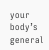your body’s general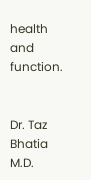health and function.


Dr. Taz Bhatia M.D.